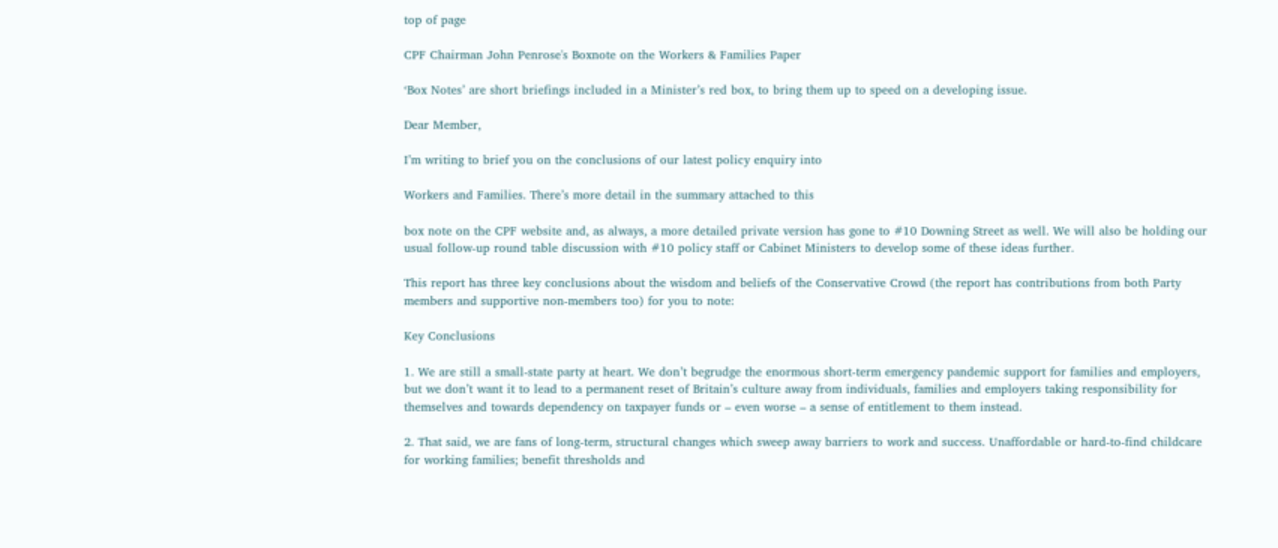top of page

CPF Chairman John Penrose's Boxnote on the Workers & Families Paper

‘Box Notes’ are short briefings included in a Minister’s red box, to bring them up to speed on a developing issue.

Dear Member,

I’m writing to brief you on the conclusions of our latest policy enquiry into

Workers and Families. There’s more detail in the summary attached to this

box note on the CPF website and, as always, a more detailed private version has gone to #10 Downing Street as well. We will also be holding our usual follow-up round table discussion with #10 policy staff or Cabinet Ministers to develop some of these ideas further.

This report has three key conclusions about the wisdom and beliefs of the Conservative Crowd (the report has contributions from both Party members and supportive non-members too) for you to note:

Key Conclusions

1. We are still a small-state party at heart. We don’t begrudge the enormous short-term emergency pandemic support for families and employers, but we don’t want it to lead to a permanent reset of Britain’s culture away from individuals, families and employers taking responsibility for themselves and towards dependency on taxpayer funds or – even worse – a sense of entitlement to them instead.

2. That said, we are fans of long-term, structural changes which sweep away barriers to work and success. Unaffordable or hard-to-find childcare for working families; benefit thresholds and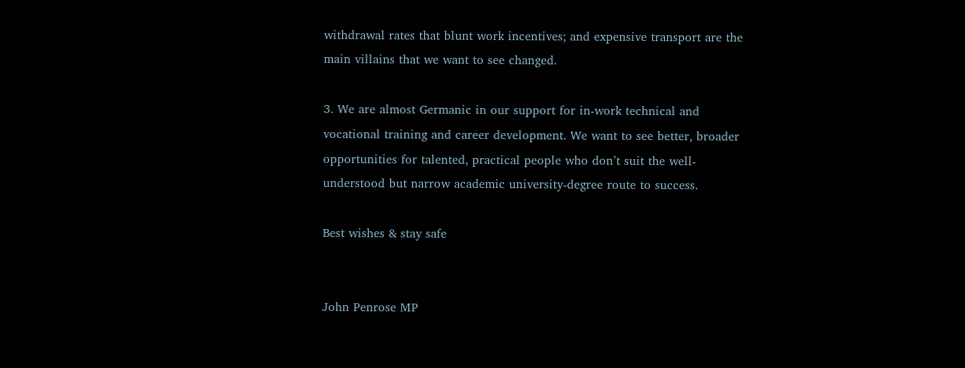withdrawal rates that blunt work incentives; and expensive transport are the main villains that we want to see changed.

3. We are almost Germanic in our support for in-work technical and vocational training and career development. We want to see better, broader opportunities for talented, practical people who don’t suit the well-understood but narrow academic university-degree route to success.

Best wishes & stay safe


John Penrose MP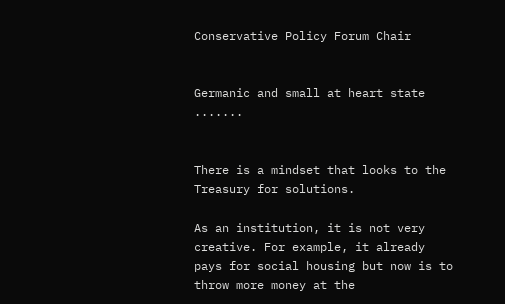Conservative Policy Forum Chair


Germanic and small at heart state .......


There is a mindset that looks to the Treasury for solutions.

As an institution, it is not very creative. For example, it already pays for social housing but now is to throw more money at the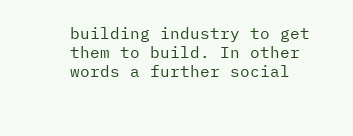building industry to get them to build. In other words a further social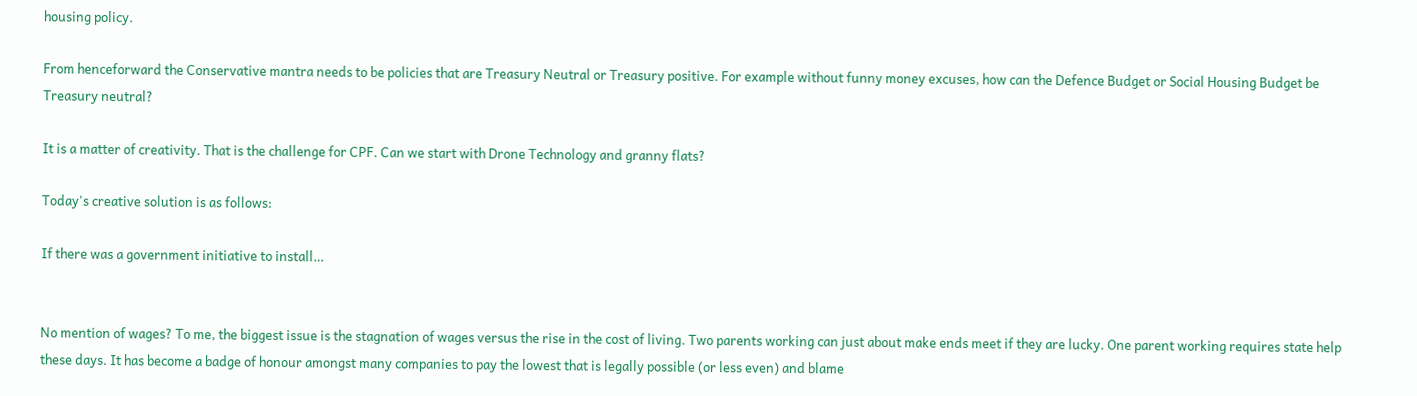housing policy.

From henceforward the Conservative mantra needs to be policies that are Treasury Neutral or Treasury positive. For example without funny money excuses, how can the Defence Budget or Social Housing Budget be Treasury neutral?

It is a matter of creativity. That is the challenge for CPF. Can we start with Drone Technology and granny flats?

Today's creative solution is as follows:

If there was a government initiative to install…


No mention of wages? To me, the biggest issue is the stagnation of wages versus the rise in the cost of living. Two parents working can just about make ends meet if they are lucky. One parent working requires state help these days. It has become a badge of honour amongst many companies to pay the lowest that is legally possible (or less even) and blame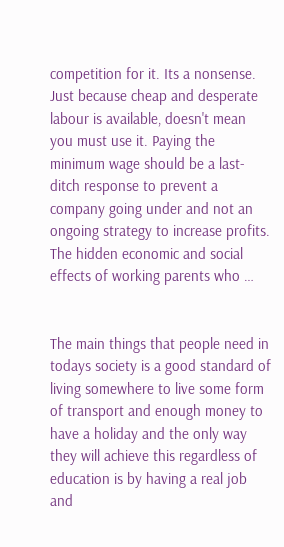competition for it. Its a nonsense. Just because cheap and desperate labour is available, doesn't mean you must use it. Paying the minimum wage should be a last-ditch response to prevent a company going under and not an ongoing strategy to increase profits. The hidden economic and social effects of working parents who …


The main things that people need in todays society is a good standard of living somewhere to live some form of transport and enough money to have a holiday and the only way they will achieve this regardless of education is by having a real job and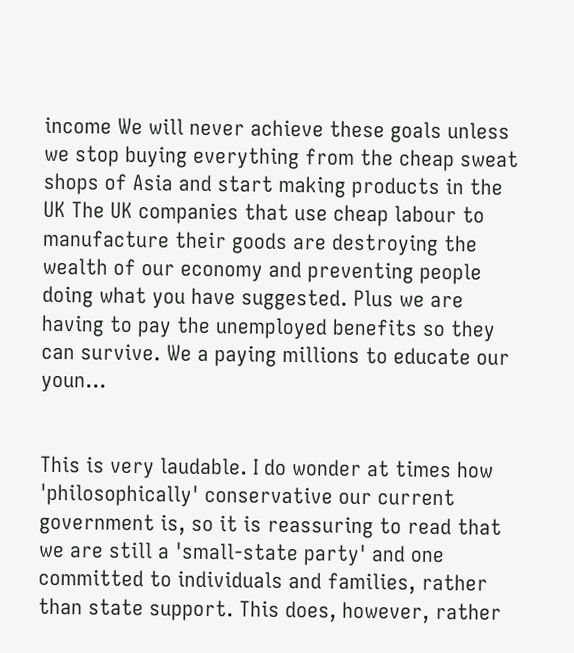income We will never achieve these goals unless we stop buying everything from the cheap sweat shops of Asia and start making products in the UK The UK companies that use cheap labour to manufacture their goods are destroying the wealth of our economy and preventing people doing what you have suggested. Plus we are having to pay the unemployed benefits so they can survive. We a paying millions to educate our youn…


This is very laudable. I do wonder at times how 'philosophically' conservative our current government is, so it is reassuring to read that we are still a 'small-state party' and one committed to individuals and families, rather than state support. This does, however, rather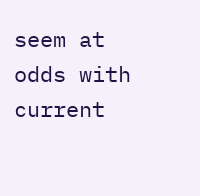seem at odds with current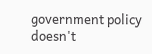government policy doesn't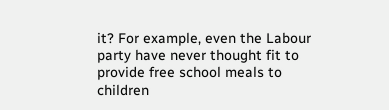it? For example, even the Labour party have never thought fit to provide free school meals to children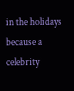in the holidays because a celebrity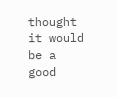thought it would be a good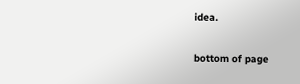idea.

bottom of page